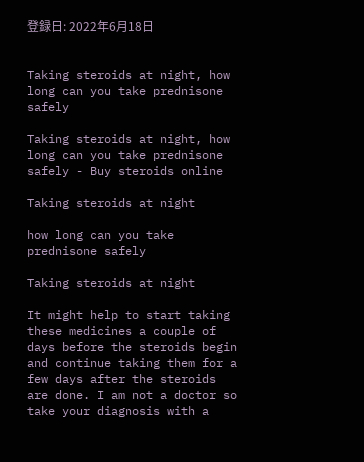登録日: 2022年6月18日


Taking steroids at night, how long can you take prednisone safely

Taking steroids at night, how long can you take prednisone safely - Buy steroids online

Taking steroids at night

how long can you take prednisone safely

Taking steroids at night

It might help to start taking these medicines a couple of days before the steroids begin and continue taking them for a few days after the steroids are done. I am not a doctor so take your diagnosis with a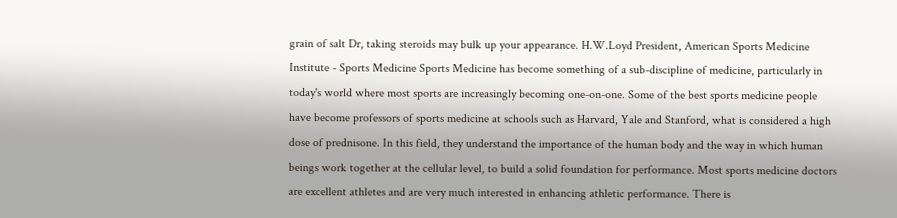grain of salt Dr, taking steroids may bulk up your appearance. H.W.Loyd President, American Sports Medicine Institute - Sports Medicine Sports Medicine has become something of a sub-discipline of medicine, particularly in today's world where most sports are increasingly becoming one-on-one. Some of the best sports medicine people have become professors of sports medicine at schools such as Harvard, Yale and Stanford, what is considered a high dose of prednisone. In this field, they understand the importance of the human body and the way in which human beings work together at the cellular level, to build a solid foundation for performance. Most sports medicine doctors are excellent athletes and are very much interested in enhancing athletic performance. There is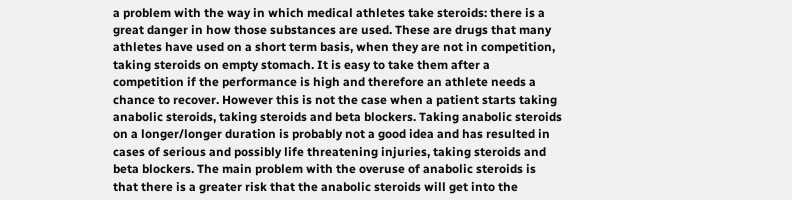a problem with the way in which medical athletes take steroids: there is a great danger in how those substances are used. These are drugs that many athletes have used on a short term basis, when they are not in competition, taking steroids on empty stomach. It is easy to take them after a competition if the performance is high and therefore an athlete needs a chance to recover. However this is not the case when a patient starts taking anabolic steroids, taking steroids and beta blockers. Taking anabolic steroids on a longer/longer duration is probably not a good idea and has resulted in cases of serious and possibly life threatening injuries, taking steroids and beta blockers. The main problem with the overuse of anabolic steroids is that there is a greater risk that the anabolic steroids will get into the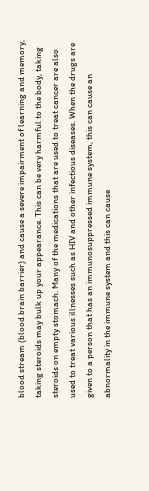blood stream (blood brain barrier) and cause a severe impairment of learning and memory, taking steroids may bulk up your appearance. This can be very harmful to the body, taking steroids on empty stomach. Many of the medications that are used to treat cancer are also used to treat various illnesses such as HIV and other infectious diseases. When the drugs are given to a person that has an immunosuppressed immune system, this can cause an abnormality in the immune system and this can cause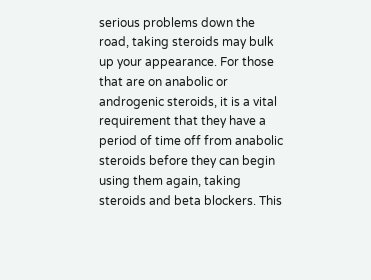serious problems down the road, taking steroids may bulk up your appearance. For those that are on anabolic or androgenic steroids, it is a vital requirement that they have a period of time off from anabolic steroids before they can begin using them again, taking steroids and beta blockers. This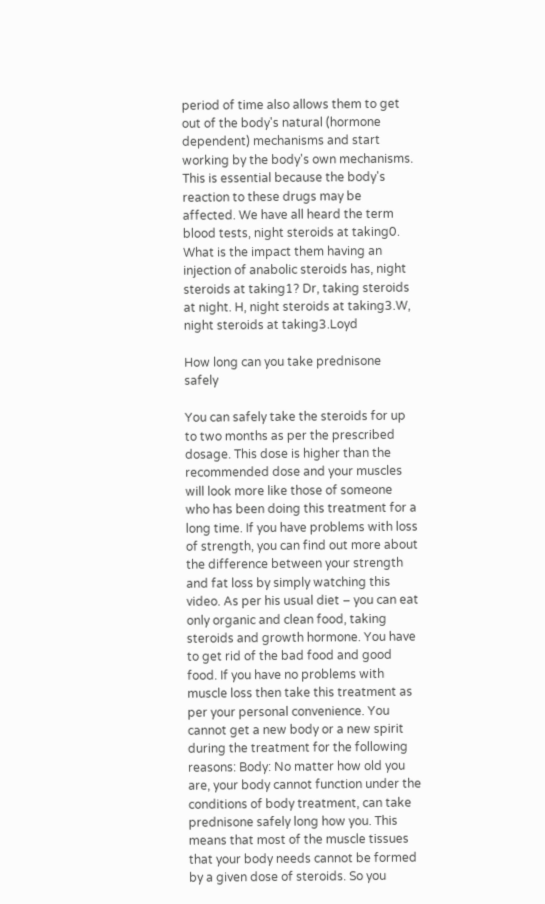period of time also allows them to get out of the body's natural (hormone dependent) mechanisms and start working by the body's own mechanisms. This is essential because the body's reaction to these drugs may be affected. We have all heard the term blood tests, night steroids at taking0. What is the impact them having an injection of anabolic steroids has, night steroids at taking1? Dr, taking steroids at night. H, night steroids at taking3.W, night steroids at taking3.Loyd

How long can you take prednisone safely

You can safely take the steroids for up to two months as per the prescribed dosage. This dose is higher than the recommended dose and your muscles will look more like those of someone who has been doing this treatment for a long time. If you have problems with loss of strength, you can find out more about the difference between your strength and fat loss by simply watching this video. As per his usual diet – you can eat only organic and clean food, taking steroids and growth hormone. You have to get rid of the bad food and good food. If you have no problems with muscle loss then take this treatment as per your personal convenience. You cannot get a new body or a new spirit during the treatment for the following reasons: Body: No matter how old you are, your body cannot function under the conditions of body treatment, can take prednisone safely long how you. This means that most of the muscle tissues that your body needs cannot be formed by a given dose of steroids. So you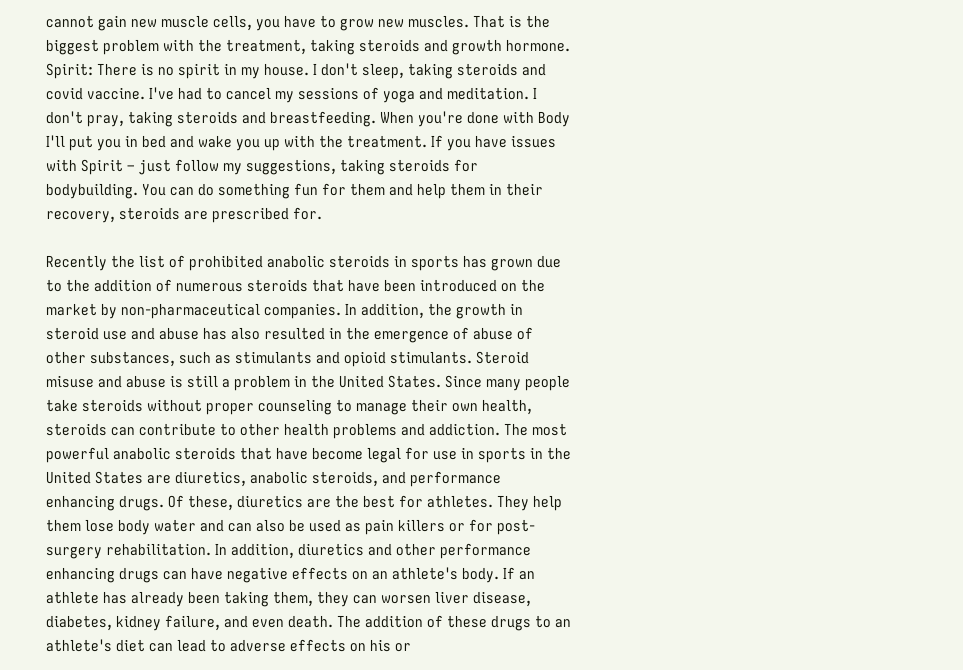cannot gain new muscle cells, you have to grow new muscles. That is the biggest problem with the treatment, taking steroids and growth hormone. Spirit: There is no spirit in my house. I don't sleep, taking steroids and covid vaccine. I've had to cancel my sessions of yoga and meditation. I don't pray, taking steroids and breastfeeding. When you're done with Body I'll put you in bed and wake you up with the treatment. If you have issues with Spirit – just follow my suggestions, taking steroids for bodybuilding. You can do something fun for them and help them in their recovery, steroids are prescribed for.

Recently the list of prohibited anabolic steroids in sports has grown due to the addition of numerous steroids that have been introduced on the market by non-pharmaceutical companies. In addition, the growth in steroid use and abuse has also resulted in the emergence of abuse of other substances, such as stimulants and opioid stimulants. Steroid misuse and abuse is still a problem in the United States. Since many people take steroids without proper counseling to manage their own health, steroids can contribute to other health problems and addiction. The most powerful anabolic steroids that have become legal for use in sports in the United States are diuretics, anabolic steroids, and performance enhancing drugs. Of these, diuretics are the best for athletes. They help them lose body water and can also be used as pain killers or for post-surgery rehabilitation. In addition, diuretics and other performance enhancing drugs can have negative effects on an athlete's body. If an athlete has already been taking them, they can worsen liver disease, diabetes, kidney failure, and even death. The addition of these drugs to an athlete's diet can lead to adverse effects on his or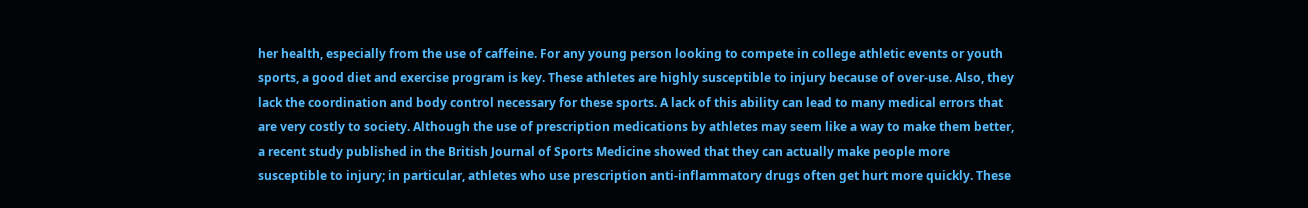her health, especially from the use of caffeine. For any young person looking to compete in college athletic events or youth sports, a good diet and exercise program is key. These athletes are highly susceptible to injury because of over-use. Also, they lack the coordination and body control necessary for these sports. A lack of this ability can lead to many medical errors that are very costly to society. Although the use of prescription medications by athletes may seem like a way to make them better, a recent study published in the British Journal of Sports Medicine showed that they can actually make people more susceptible to injury; in particular, athletes who use prescription anti-inflammatory drugs often get hurt more quickly. These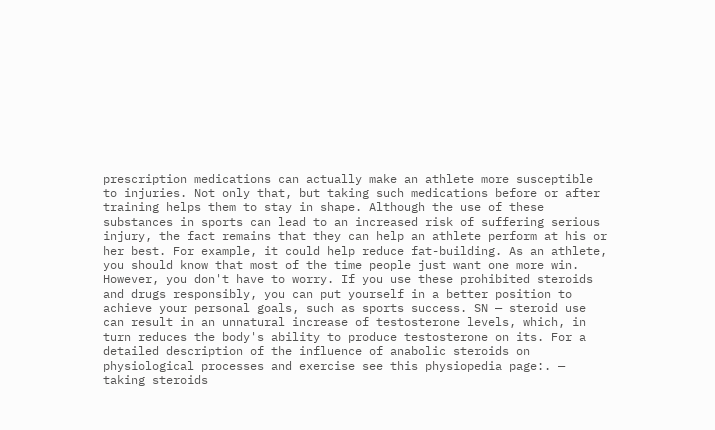prescription medications can actually make an athlete more susceptible to injuries. Not only that, but taking such medications before or after training helps them to stay in shape. Although the use of these substances in sports can lead to an increased risk of suffering serious injury, the fact remains that they can help an athlete perform at his or her best. For example, it could help reduce fat-building. As an athlete, you should know that most of the time people just want one more win. However, you don't have to worry. If you use these prohibited steroids and drugs responsibly, you can put yourself in a better position to achieve your personal goals, such as sports success. SN — steroid use can result in an unnatural increase of testosterone levels, which, in turn reduces the body's ability to produce testosterone on its. For a detailed description of the influence of anabolic steroids on physiological processes and exercise see this physiopedia page:. — taking steroids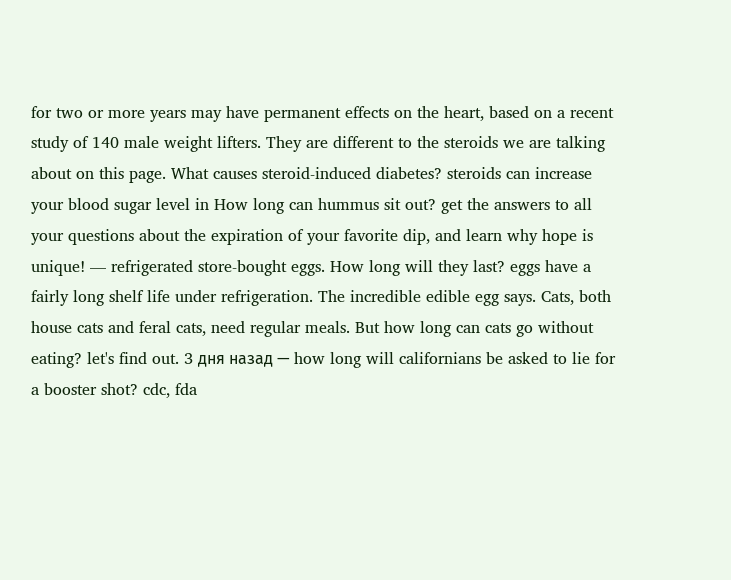for two or more years may have permanent effects on the heart, based on a recent study of 140 male weight lifters. They are different to the steroids we are talking about on this page. What causes steroid-induced diabetes? steroids can increase your blood sugar level in How long can hummus sit out? get the answers to all your questions about the expiration of your favorite dip, and learn why hope is unique! — refrigerated store-bought eggs. How long will they last? eggs have a fairly long shelf life under refrigeration. The incredible edible egg says. Cats, both house cats and feral cats, need regular meals. But how long can cats go without eating? let's find out. 3 дня назад — how long will californians be asked to lie for a booster shot? cdc, fda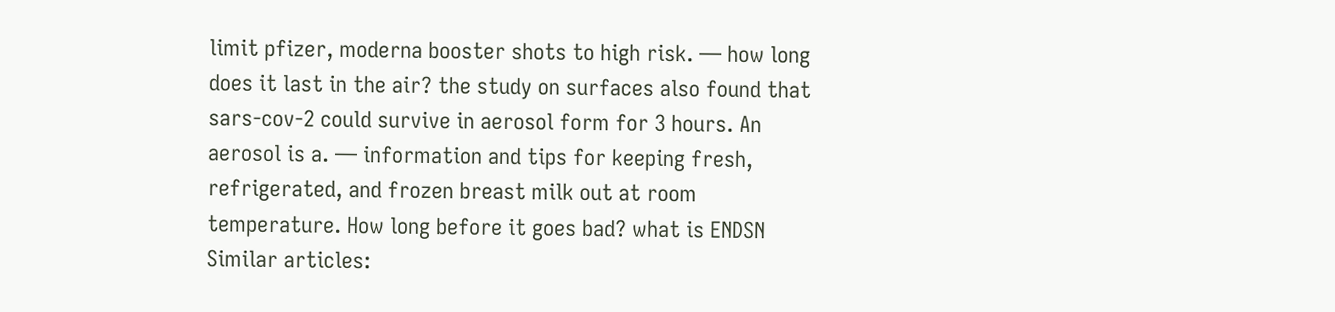limit pfizer, moderna booster shots to high risk. — how long does it last in the air? the study on surfaces also found that sars-cov-2 could survive in aerosol form for 3 hours. An aerosol is a. — information and tips for keeping fresh, refrigerated, and frozen breast milk out at room temperature. How long before it goes bad? what is ENDSN Similar articles: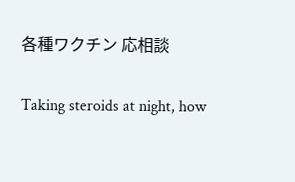各種ワクチン 応相談


Taking steroids at night, how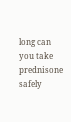long can you take prednisone safely